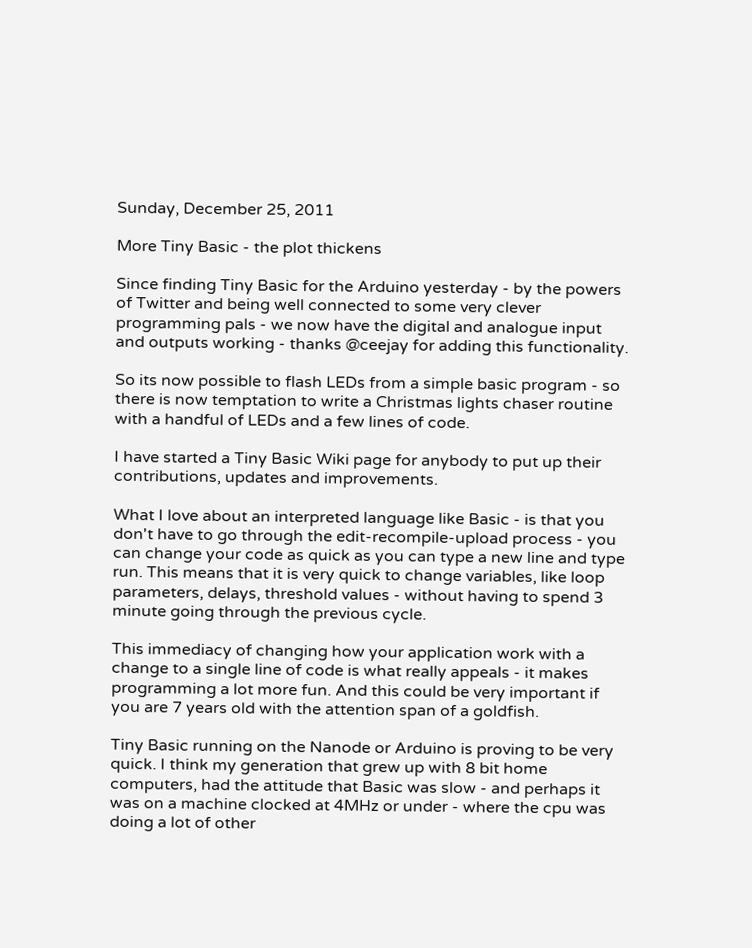Sunday, December 25, 2011

More Tiny Basic - the plot thickens

Since finding Tiny Basic for the Arduino yesterday - by the powers of Twitter and being well connected to some very clever programming pals - we now have the digital and analogue input and outputs working - thanks @ceejay for adding this functionality.

So its now possible to flash LEDs from a simple basic program - so there is now temptation to write a Christmas lights chaser routine with a handful of LEDs and a few lines of code.

I have started a Tiny Basic Wiki page for anybody to put up their contributions, updates and improvements.

What I love about an interpreted language like Basic - is that you don't have to go through the edit-recompile-upload process - you can change your code as quick as you can type a new line and type run. This means that it is very quick to change variables, like loop parameters, delays, threshold values - without having to spend 3 minute going through the previous cycle.

This immediacy of changing how your application work with a change to a single line of code is what really appeals - it makes programming a lot more fun. And this could be very important if you are 7 years old with the attention span of a goldfish.

Tiny Basic running on the Nanode or Arduino is proving to be very quick. I think my generation that grew up with 8 bit home computers, had the attitude that Basic was slow - and perhaps it was on a machine clocked at 4MHz or under - where the cpu was doing a lot of other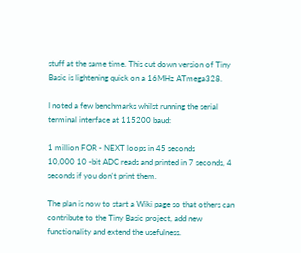stuff at the same time. This cut down version of Tiny Basic is lightening quick on a 16MHz ATmega328.

I noted a few benchmarks whilst running the serial terminal interface at 115200 baud:

1 million FOR - NEXT loops in 45 seconds
10,000 10 -bit ADC reads and printed in 7 seconds, 4 seconds if you don't print them.

The plan is now to start a Wiki page so that others can contribute to the Tiny Basic project, add new functionality and extend the usefulness.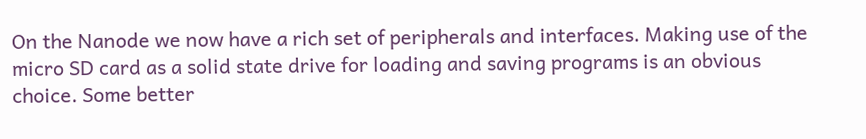On the Nanode we now have a rich set of peripherals and interfaces. Making use of the micro SD card as a solid state drive for loading and saving programs is an obvious choice. Some better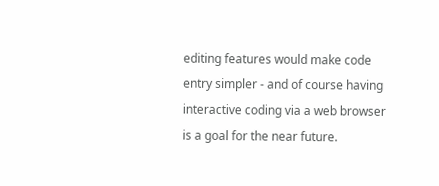editing features would make code entry simpler - and of course having interactive coding via a web browser is a goal for the near future.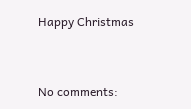Happy Christmas


No comments: